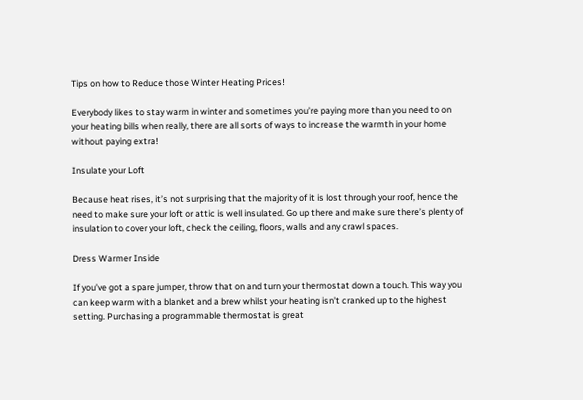Tips on how to Reduce those Winter Heating Prices!

Everybody likes to stay warm in winter and sometimes you’re paying more than you need to on your heating bills when really, there are all sorts of ways to increase the warmth in your home without paying extra!

Insulate your Loft

Because heat rises, it’s not surprising that the majority of it is lost through your roof, hence the need to make sure your loft or attic is well insulated. Go up there and make sure there’s plenty of insulation to cover your loft, check the ceiling, floors, walls and any crawl spaces.

Dress Warmer Inside

If you’ve got a spare jumper, throw that on and turn your thermostat down a touch. This way you can keep warm with a blanket and a brew whilst your heating isn’t cranked up to the highest setting. Purchasing a programmable thermostat is great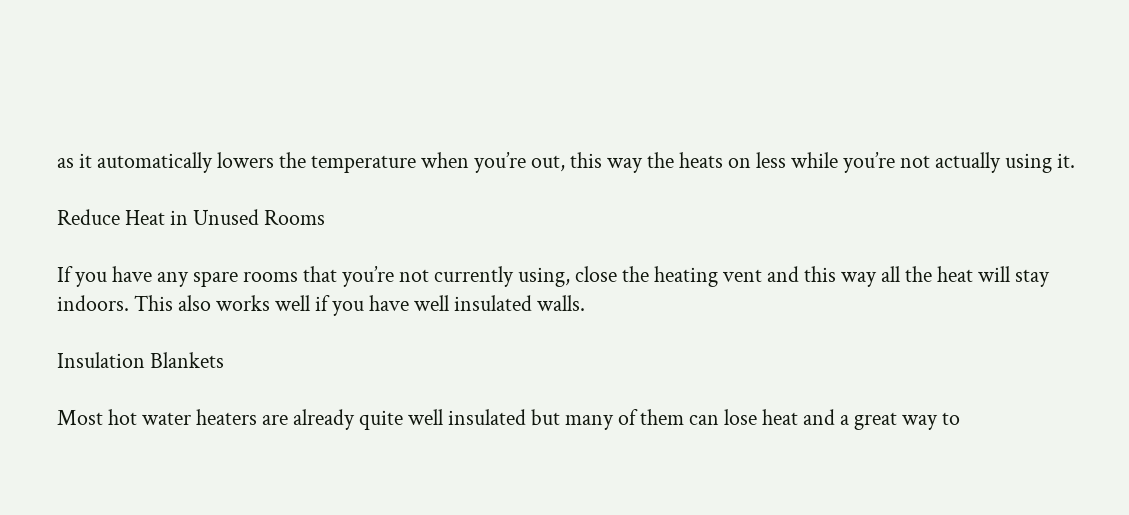as it automatically lowers the temperature when you’re out, this way the heats on less while you’re not actually using it.

Reduce Heat in Unused Rooms

If you have any spare rooms that you’re not currently using, close the heating vent and this way all the heat will stay indoors. This also works well if you have well insulated walls.

Insulation Blankets

Most hot water heaters are already quite well insulated but many of them can lose heat and a great way to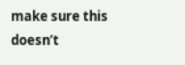make sure this doesn’t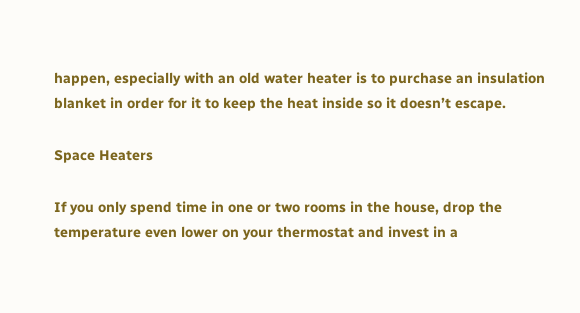happen, especially with an old water heater is to purchase an insulation blanket in order for it to keep the heat inside so it doesn’t escape.

Space Heaters

If you only spend time in one or two rooms in the house, drop the temperature even lower on your thermostat and invest in a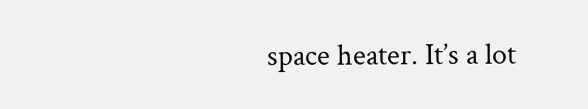space heater. It’s a lot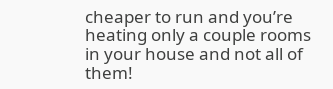cheaper to run and you’re heating only a couple rooms in your house and not all of them!